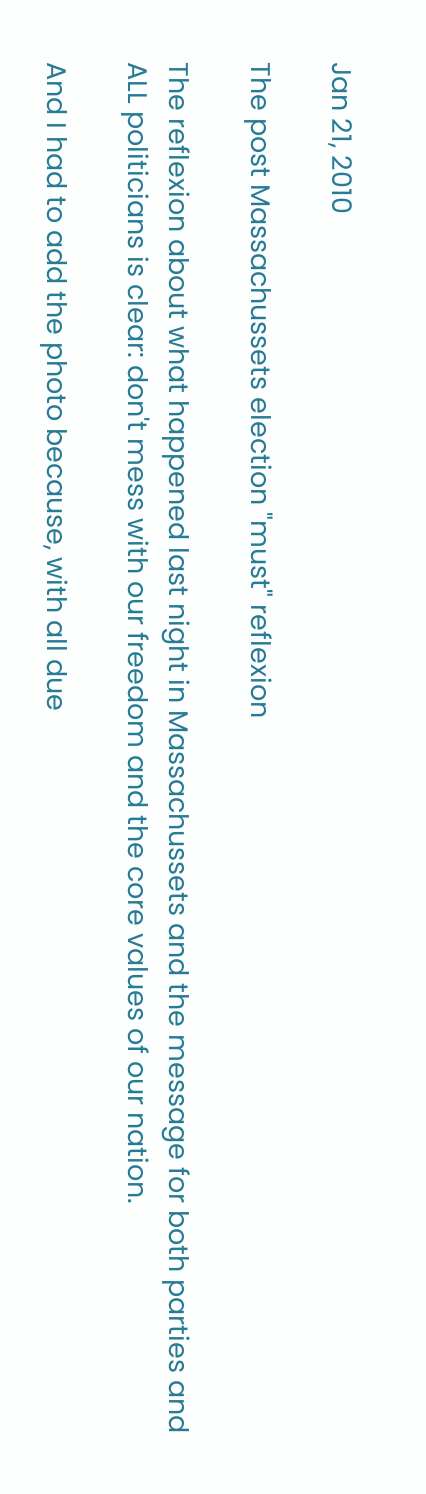Jan 21, 2010

The post Massachussets election "must" reflexion

The reflexion about what happened last night in Massachussets and the message for both parties and ALL politicians is clear: don't mess with our freedom and the core values of our nation.

And I had to add the photo because, with all due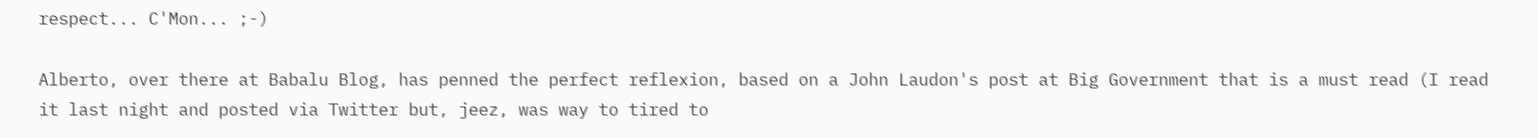respect... C'Mon... ;-)

Alberto, over there at Babalu Blog, has penned the perfect reflexion, based on a John Laudon's post at Big Government that is a must read (I read it last night and posted via Twitter but, jeez, was way to tired to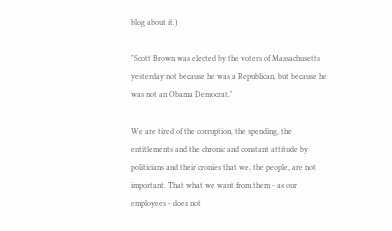blog about it.)

"Scott Brown was elected by the voters of Massachusetts yesterday not because he was a Republican, but because he was not an Obama Democrat."

We are tired of the corruption, the spending, the entitlements and the chronic and constant attitude by politicians and their cronies that we, the people, are not important. That what we want from them - as our employees - does not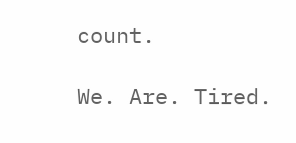count.

We. Are. Tired.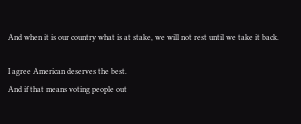And when it is our country what is at stake, we will not rest until we take it back.

I agree American deserves the best.
And if that means voting people out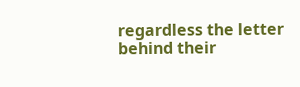regardless the letter behind their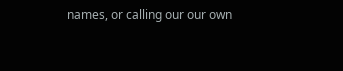names, or calling our our own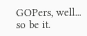GOPers, well... so be it.